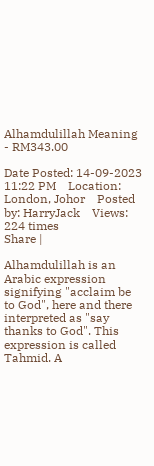Alhamdulillah Meaning - RM343.00

Date Posted: 14-09-2023 11:22 PM    Location: London, Johor    Posted by: HarryJack    Views: 224 times
Share |

Alhamdulillah is an Arabic expression signifying "acclaim be to God", here and there interpreted as "say thanks to God". This expression is called Tahmid. A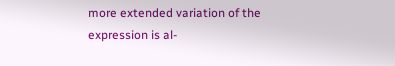more extended variation of the expression is al-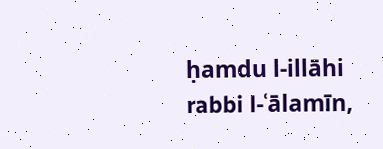ḥamdu l-illāhi rabbi l-ʿālamīn,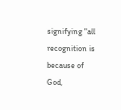signifying "all recognition is because of God,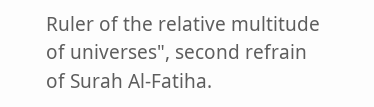Ruler of the relative multitude of universes", second refrain of Surah Al-Fatiha.